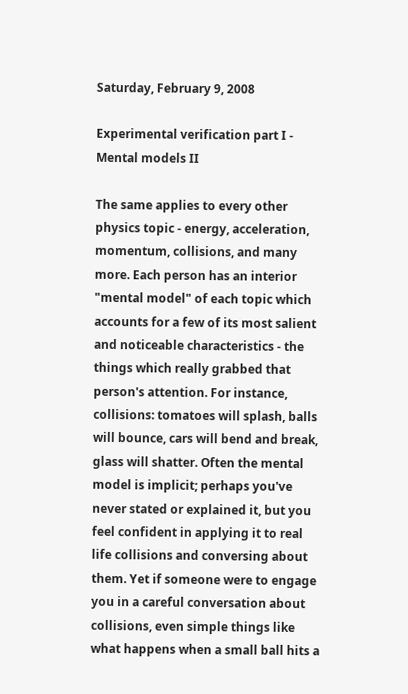Saturday, February 9, 2008

Experimental verification part I - Mental models II

The same applies to every other physics topic - energy, acceleration, momentum, collisions, and many more. Each person has an interior "mental model" of each topic which accounts for a few of its most salient and noticeable characteristics - the things which really grabbed that person's attention. For instance, collisions: tomatoes will splash, balls will bounce, cars will bend and break, glass will shatter. Often the mental model is implicit; perhaps you've never stated or explained it, but you feel confident in applying it to real life collisions and conversing about them. Yet if someone were to engage you in a careful conversation about collisions, even simple things like what happens when a small ball hits a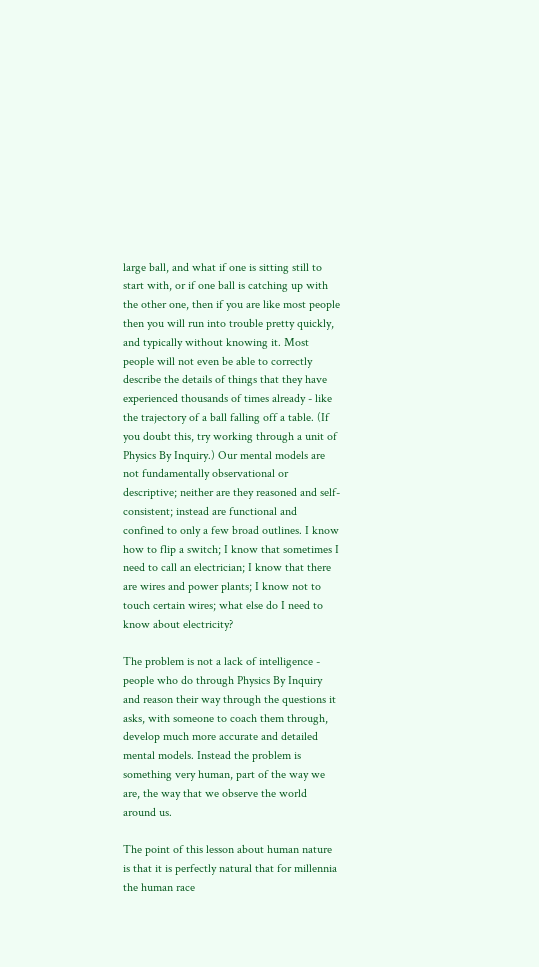large ball, and what if one is sitting still to start with, or if one ball is catching up with the other one, then if you are like most people then you will run into trouble pretty quickly, and typically without knowing it. Most people will not even be able to correctly describe the details of things that they have experienced thousands of times already - like the trajectory of a ball falling off a table. (If you doubt this, try working through a unit of Physics By Inquiry.) Our mental models are not fundamentally observational or descriptive; neither are they reasoned and self-consistent; instead are functional and confined to only a few broad outlines. I know how to flip a switch; I know that sometimes I need to call an electrician; I know that there are wires and power plants; I know not to touch certain wires; what else do I need to know about electricity?

The problem is not a lack of intelligence - people who do through Physics By Inquiry and reason their way through the questions it asks, with someone to coach them through, develop much more accurate and detailed mental models. Instead the problem is something very human, part of the way we are, the way that we observe the world around us.

The point of this lesson about human nature is that it is perfectly natural that for millennia the human race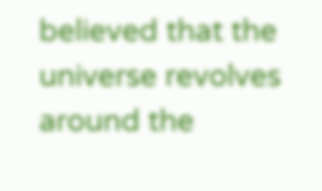believed that the universe revolves around the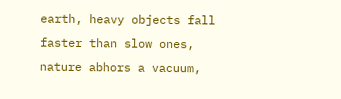earth, heavy objects fall faster than slow ones, nature abhors a vacuum,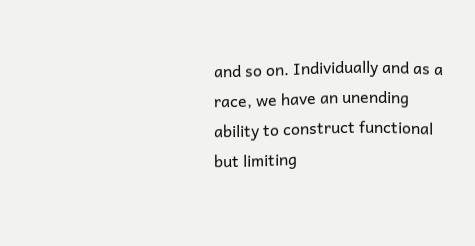and so on. Individually and as a race, we have an unending ability to construct functional but limiting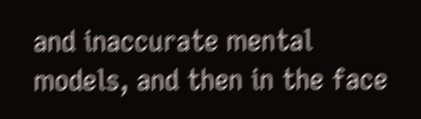and inaccurate mental models, and then in the face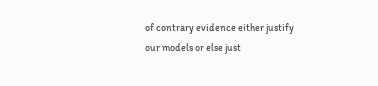of contrary evidence either justify our models or else just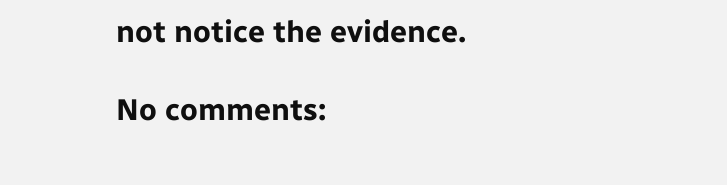not notice the evidence.

No comments: